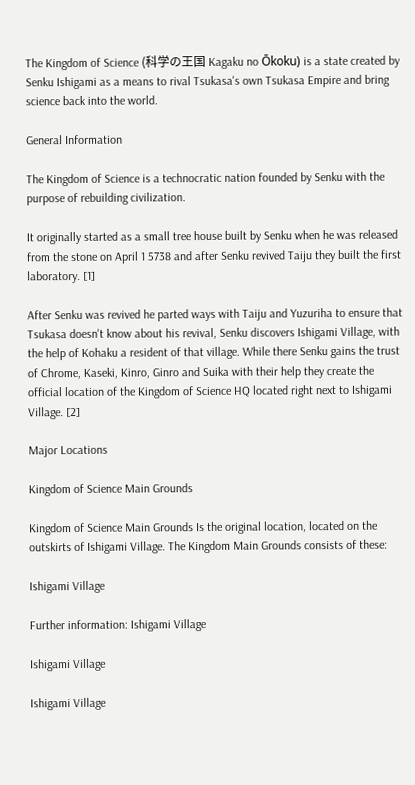The Kingdom of Science (科学の王国 Kagaku no Ōkoku) is a state created by Senku Ishigami as a means to rival Tsukasa's own Tsukasa Empire and bring science back into the world.

General Information

The Kingdom of Science is a technocratic nation founded by Senku with the purpose of rebuilding civilization.

It originally started as a small tree house built by Senku when he was released from the stone on April 1 5738 and after Senku revived Taiju they built the first laboratory. [1]

After Senku was revived he parted ways with Taiju and Yuzuriha to ensure that Tsukasa doesn't know about his revival, Senku discovers Ishigami Village, with the help of Kohaku a resident of that village. While there Senku gains the trust of Chrome, Kaseki, Kinro, Ginro and Suika with their help they create the official location of the Kingdom of Science HQ located right next to Ishigami Village. [2]

Major Locations

Kingdom of Science Main Grounds

Kingdom of Science Main Grounds Is the original location, located on the outskirts of Ishigami Village. The Kingdom Main Grounds consists of these:

Ishigami Village

Further information: Ishigami Village

Ishigami Village

Ishigami Village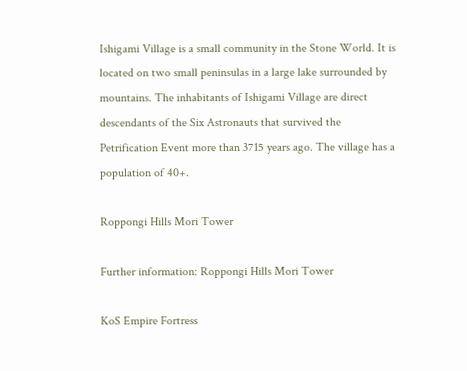Ishigami Village is a small community in the Stone World. It is located on two small peninsulas in a large lake surrounded by mountains. The inhabitants of Ishigami Village are direct descendants of the Six Astronauts that survived the Petrification Event more than 3715 years ago. The village has a population of 40+.

Roppongi Hills Mori Tower

Further information: Roppongi Hills Mori Tower

KoS Empire Fortress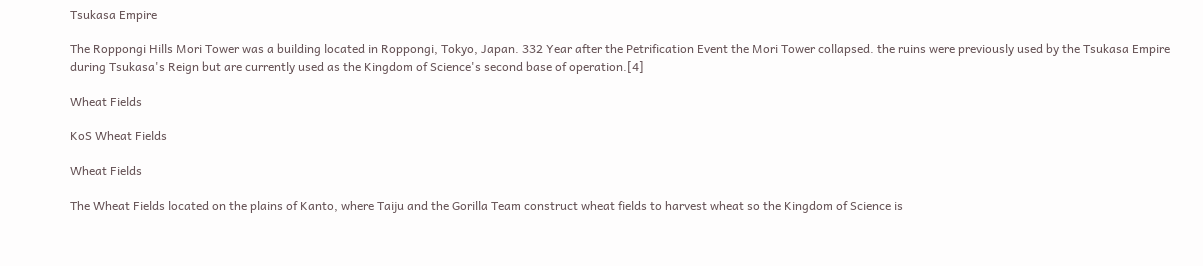Tsukasa Empire

The Roppongi Hills Mori Tower was a building located in Roppongi, Tokyo, Japan. 332 Year after the Petrification Event the Mori Tower collapsed. the ruins were previously used by the Tsukasa Empire during Tsukasa's Reign but are currently used as the Kingdom of Science's second base of operation.[4]

Wheat Fields

KoS Wheat Fields

Wheat Fields

The Wheat Fields located on the plains of Kanto, where Taiju and the Gorilla Team construct wheat fields to harvest wheat so the Kingdom of Science is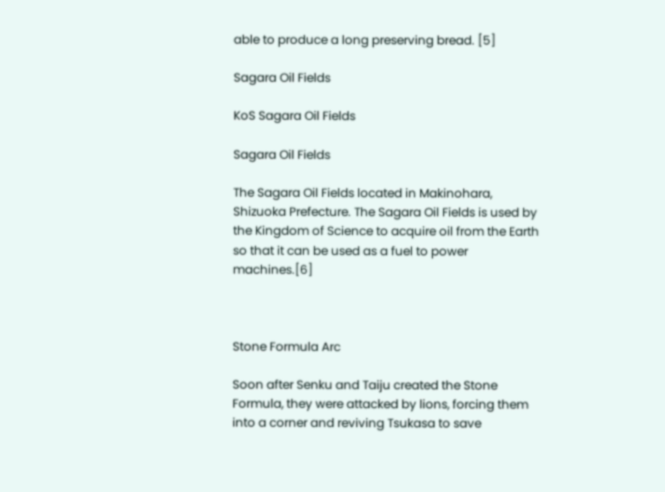able to produce a long preserving bread. [5]

Sagara Oil Fields

KoS Sagara Oil Fields

Sagara Oil Fields

The Sagara Oil Fields located in Makinohara, Shizuoka Prefecture. The Sagara Oil Fields is used by the Kingdom of Science to acquire oil from the Earth so that it can be used as a fuel to power machines.[6]



Stone Formula Arc

Soon after Senku and Taiju created the Stone Formula, they were attacked by lions, forcing them into a corner and reviving Tsukasa to save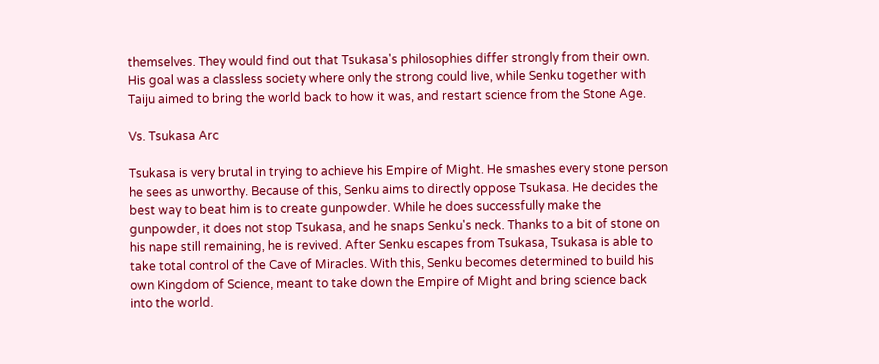themselves. They would find out that Tsukasa's philosophies differ strongly from their own. His goal was a classless society where only the strong could live, while Senku together with Taiju aimed to bring the world back to how it was, and restart science from the Stone Age.

Vs. Tsukasa Arc

Tsukasa is very brutal in trying to achieve his Empire of Might. He smashes every stone person he sees as unworthy. Because of this, Senku aims to directly oppose Tsukasa. He decides the best way to beat him is to create gunpowder. While he does successfully make the gunpowder, it does not stop Tsukasa, and he snaps Senku's neck. Thanks to a bit of stone on his nape still remaining, he is revived. After Senku escapes from Tsukasa, Tsukasa is able to take total control of the Cave of Miracles. With this, Senku becomes determined to build his own Kingdom of Science, meant to take down the Empire of Might and bring science back into the world.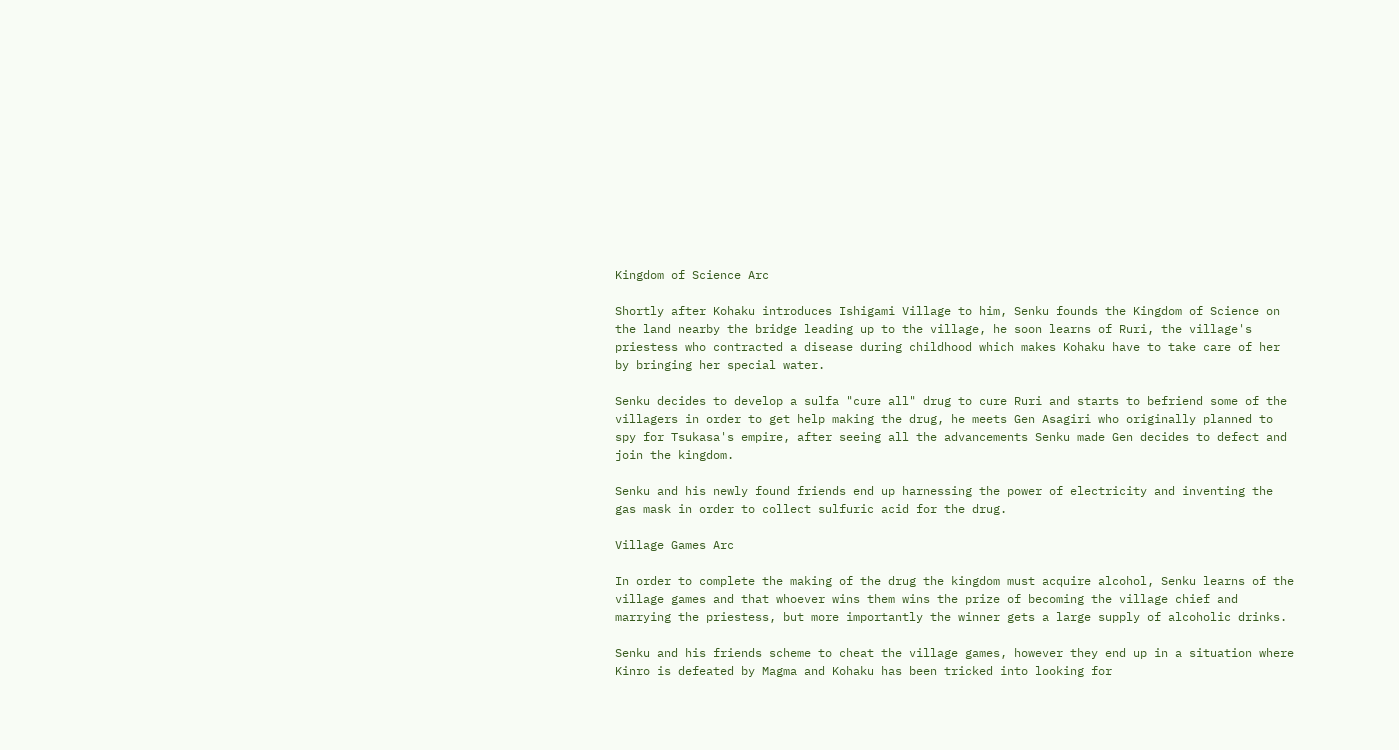Kingdom of Science Arc

Shortly after Kohaku introduces Ishigami Village to him, Senku founds the Kingdom of Science on the land nearby the bridge leading up to the village, he soon learns of Ruri, the village's priestess who contracted a disease during childhood which makes Kohaku have to take care of her by bringing her special water.

Senku decides to develop a sulfa "cure all" drug to cure Ruri and starts to befriend some of the villagers in order to get help making the drug, he meets Gen Asagiri who originally planned to spy for Tsukasa's empire, after seeing all the advancements Senku made Gen decides to defect and join the kingdom.

Senku and his newly found friends end up harnessing the power of electricity and inventing the gas mask in order to collect sulfuric acid for the drug.

Village Games Arc

In order to complete the making of the drug the kingdom must acquire alcohol, Senku learns of the village games and that whoever wins them wins the prize of becoming the village chief and marrying the priestess, but more importantly the winner gets a large supply of alcoholic drinks.

Senku and his friends scheme to cheat the village games, however they end up in a situation where Kinro is defeated by Magma and Kohaku has been tricked into looking for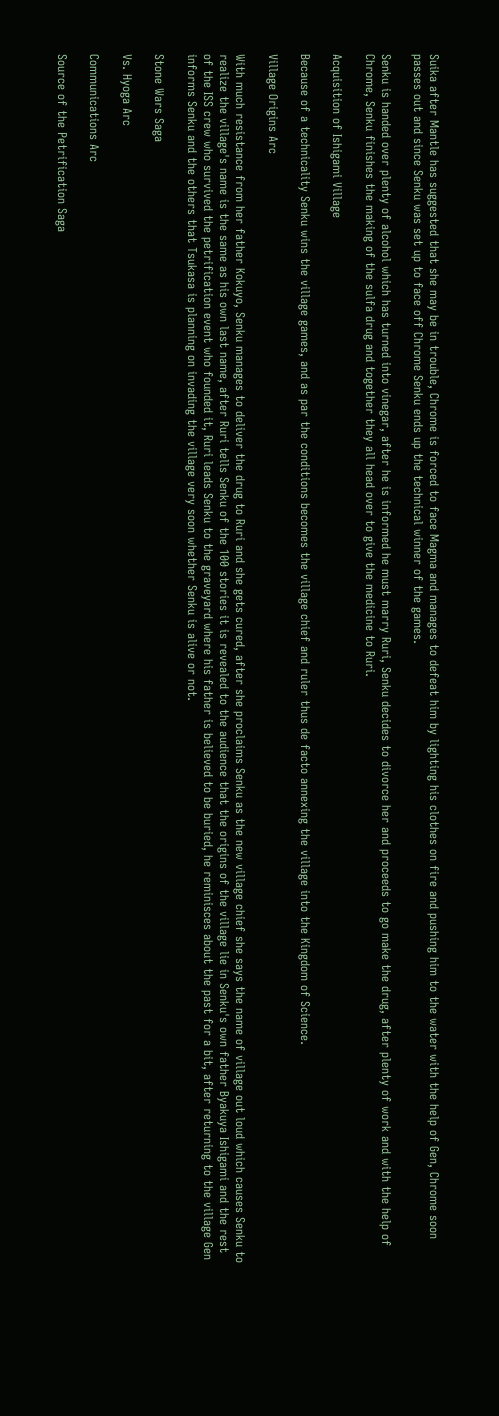Suika after Mantle has suggested that she may be in trouble, Chrome is forced to face Magma and manages to defeat him by lighting his clothes on fire and pushing him to the water with the help of Gen, Chrome soon passes out and since Senku was set up to face off Chrome Senku ends up the technical winner of the games.

Senku is handed over plenty of alcohol which has turned into vinegar, after he is informed he must marry Ruri, Senku decides to divorce her and proceeds to go make the drug, after plenty of work and with the help of Chrome, Senku finishes the making of the sulfa drug and together they all head over to give the medicine to Ruri.

Acquisition of Ishigami Village

Because of a technicality Senku wins the village games, and as par the conditions becomes the village chief and ruler thus de facto annexing the village into the Kingdom of Science.

Village Origins Arc

With much resistance from her father Kokuyo, Senku manages to deliver the drug to Ruri and she gets cured, after she proclaims Senku as the new village chief she says the name of village out loud which causes Senku to realize the village's name is the same as his own last name, after Ruri tells Senku of the 100 stories it is revealed to the audience that the origins of the village lie in Senku's own father Byakuya Ishigami and the rest of the ISS crew who survived the petrification event who founded it, Ruri leads Senku to the graveyard where his father is believed to be buried, he reminisces about the past for a bit, after returning to the village Gen informs Senku and the others that Tsukasa is planning on invading the village very soon whether Senku is alive or not.

Stone Wars Saga

Vs. Hyoga Arc

Communications Arc

Source of the Petrification Saga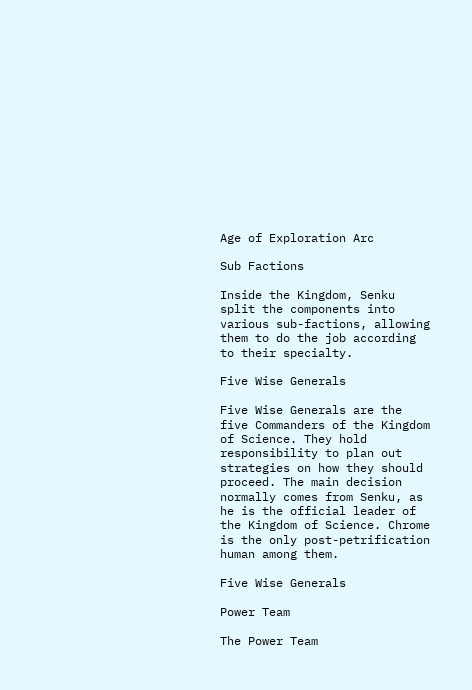Age of Exploration Arc

Sub Factions

Inside the Kingdom, Senku split the components into various sub-factions, allowing them to do the job according to their specialty.

Five Wise Generals

Five Wise Generals are the five Commanders of the Kingdom of Science. They hold responsibility to plan out strategies on how they should proceed. The main decision normally comes from Senku, as he is the official leader of the Kingdom of Science. Chrome is the only post-petrification human among them.

Five Wise Generals

Power Team

The Power Team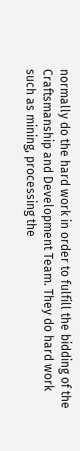normally do the hard work in order to fulfill the bidding of the Craftsmanship and Development Team. They do hard work such as mining, processing the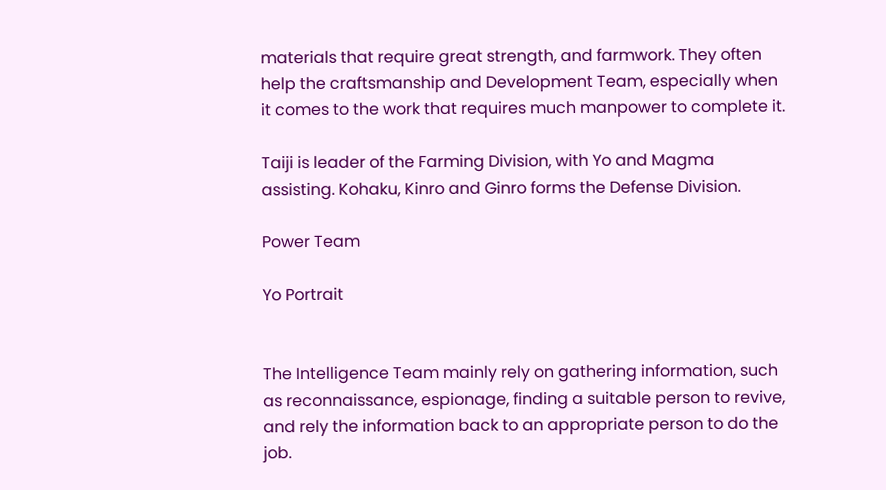materials that require great strength, and farmwork. They often help the craftsmanship and Development Team, especially when it comes to the work that requires much manpower to complete it.

Taiji is leader of the Farming Division, with Yo and Magma assisting. Kohaku, Kinro and Ginro forms the Defense Division.

Power Team

Yo Portrait


The Intelligence Team mainly rely on gathering information, such as reconnaissance, espionage, finding a suitable person to revive, and rely the information back to an appropriate person to do the job.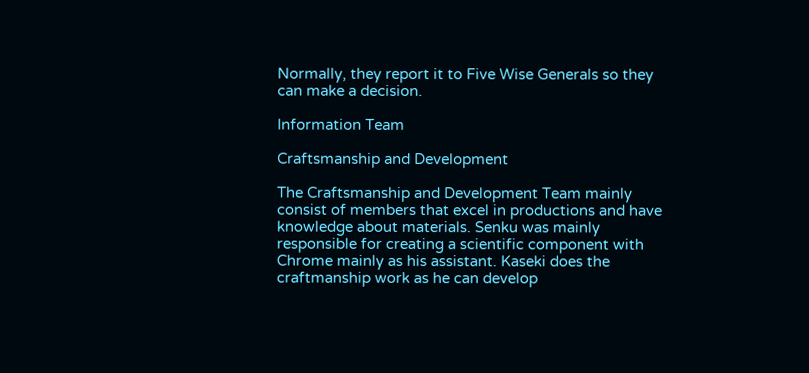Normally, they report it to Five Wise Generals so they can make a decision.

Information Team

Craftsmanship and Development

The Craftsmanship and Development Team mainly consist of members that excel in productions and have knowledge about materials. Senku was mainly responsible for creating a scientific component with Chrome mainly as his assistant. Kaseki does the craftmanship work as he can develop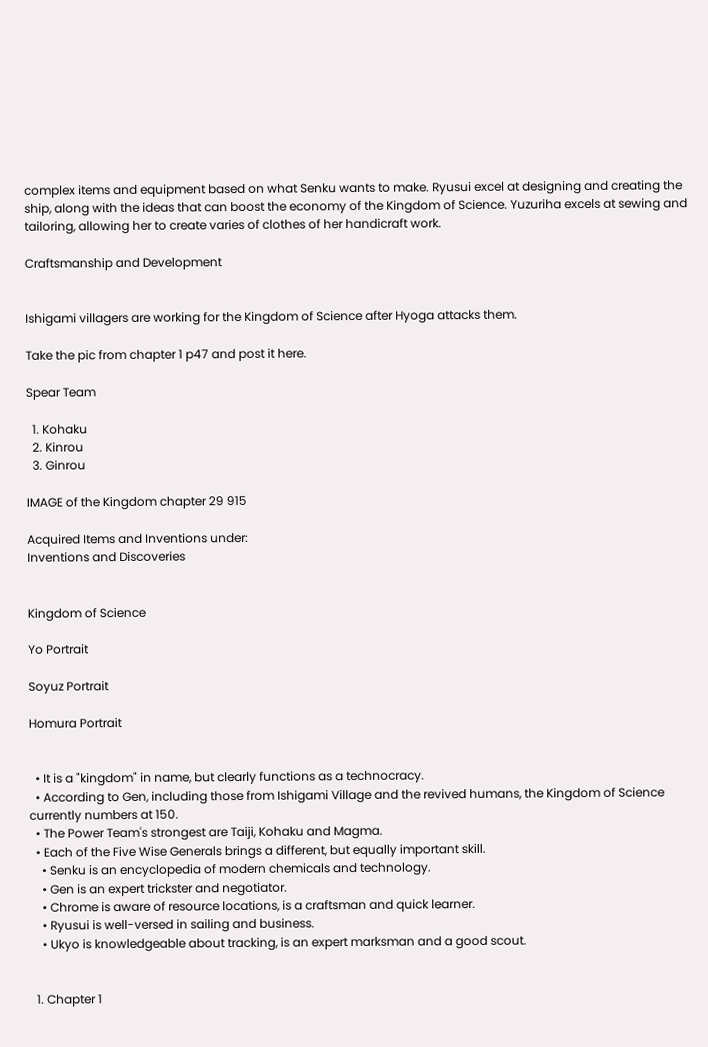complex items and equipment based on what Senku wants to make. Ryusui excel at designing and creating the ship, along with the ideas that can boost the economy of the Kingdom of Science. Yuzuriha excels at sewing and tailoring, allowing her to create varies of clothes of her handicraft work.

Craftsmanship and Development


Ishigami villagers are working for the Kingdom of Science after Hyoga attacks them.

Take the pic from chapter 1 p47 and post it here.

Spear Team

  1. Kohaku
  2. Kinrou
  3. Ginrou

IMAGE of the Kingdom chapter 29 915

Acquired Items and Inventions under:
Inventions and Discoveries


Kingdom of Science

Yo Portrait

Soyuz Portrait

Homura Portrait


  • It is a "kingdom" in name, but clearly functions as a technocracy.
  • According to Gen, including those from Ishigami Village and the revived humans, the Kingdom of Science currently numbers at 150.
  • The Power Team's strongest are Taiji, Kohaku and Magma.
  • Each of the Five Wise Generals brings a different, but equally important skill.
    • Senku is an encyclopedia of modern chemicals and technology.
    • Gen is an expert trickster and negotiator.
    • Chrome is aware of resource locations, is a craftsman and quick learner.
    • Ryusui is well-versed in sailing and business.
    • Ukyo is knowledgeable about tracking, is an expert marksman and a good scout.


  1. Chapter 1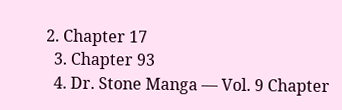2. Chapter 17
  3. Chapter 93
  4. Dr. Stone Manga — Vol. 9 Chapter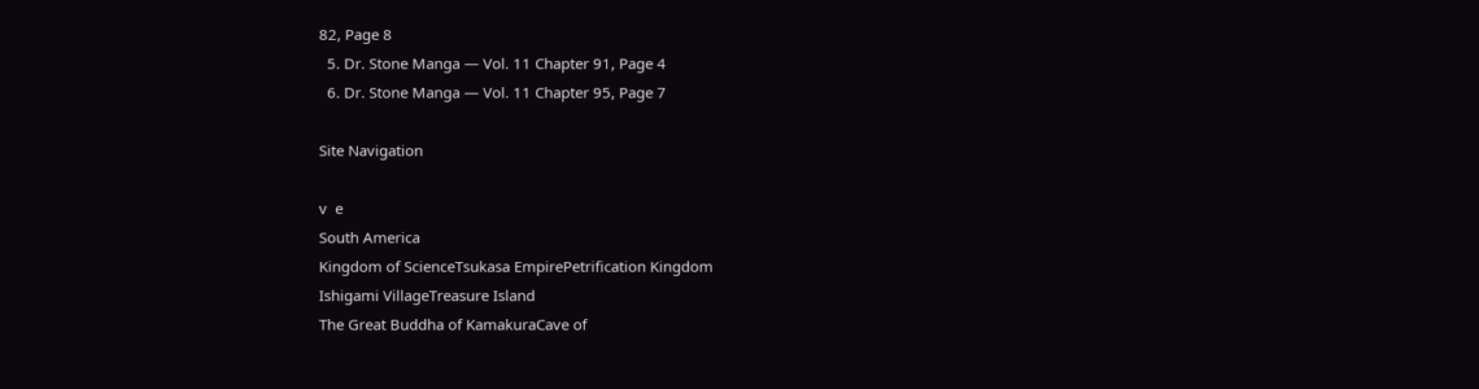82, Page 8
  5. Dr. Stone Manga — Vol. 11 Chapter 91, Page 4
  6. Dr. Stone Manga — Vol. 11 Chapter 95, Page 7

Site Navigation

v  e
South America
Kingdom of ScienceTsukasa EmpirePetrification Kingdom
Ishigami VillageTreasure Island
The Great Buddha of KamakuraCave of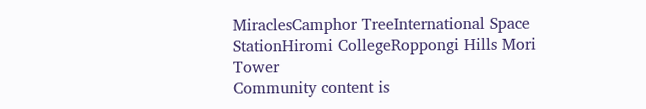MiraclesCamphor TreeInternational Space StationHiromi CollegeRoppongi Hills Mori Tower
Community content is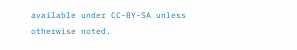available under CC-BY-SA unless otherwise noted.